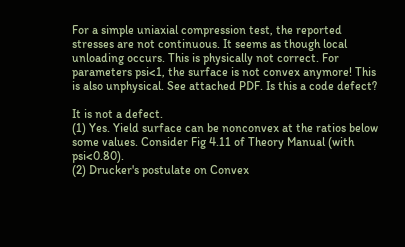For a simple uniaxial compression test, the reported stresses are not continuous. It seems as though local unloading occurs. This is physically not correct. For parameters psi<1, the surface is not convex anymore! This is also unphysical. See attached PDF. Is this a code defect?

It is not a defect.
(1) Yes. Yield surface can be nonconvex at the ratios below some values. Consider Fig 4.11 of Theory Manual (with psi<0.80).
(2) Drucker's postulate on Convex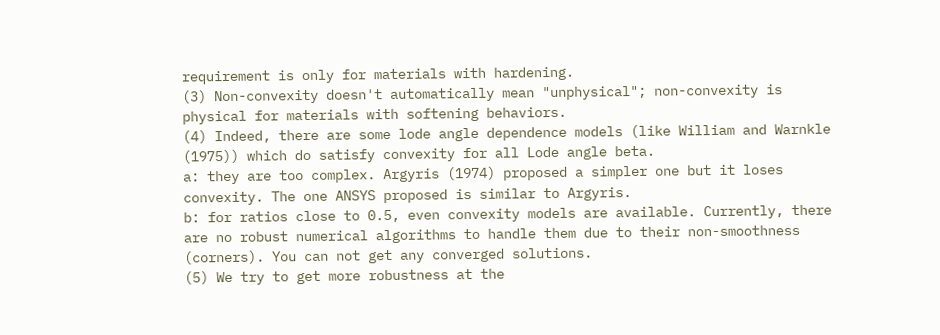requirement is only for materials with hardening.
(3) Non-convexity doesn't automatically mean "unphysical"; non-convexity is physical for materials with softening behaviors.
(4) Indeed, there are some lode angle dependence models (like William and Warnkle (1975)) which do satisfy convexity for all Lode angle beta.
a: they are too complex. Argyris (1974) proposed a simpler one but it loses convexity. The one ANSYS proposed is similar to Argyris.
b: for ratios close to 0.5, even convexity models are available. Currently, there are no robust numerical algorithms to handle them due to their non-smoothness (corners). You can not get any converged solutions.
(5) We try to get more robustness at the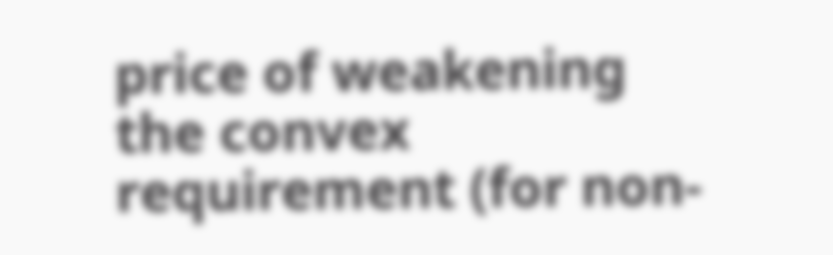price of weakening the convex requirement (for non-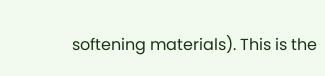softening materials). This is the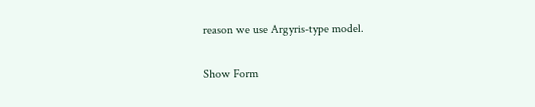reason we use Argyris-type model.

Show Form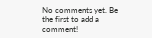No comments yet. Be the first to add a comment!